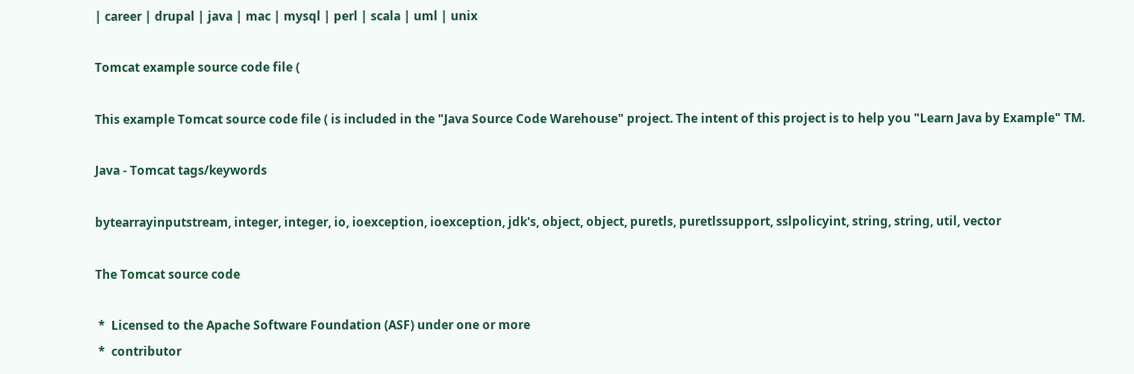| career | drupal | java | mac | mysql | perl | scala | uml | unix

Tomcat example source code file (

This example Tomcat source code file ( is included in the "Java Source Code Warehouse" project. The intent of this project is to help you "Learn Java by Example" TM.

Java - Tomcat tags/keywords

bytearrayinputstream, integer, integer, io, ioexception, ioexception, jdk's, object, object, puretls, puretlssupport, sslpolicyint, string, string, util, vector

The Tomcat source code

 *  Licensed to the Apache Software Foundation (ASF) under one or more
 *  contributor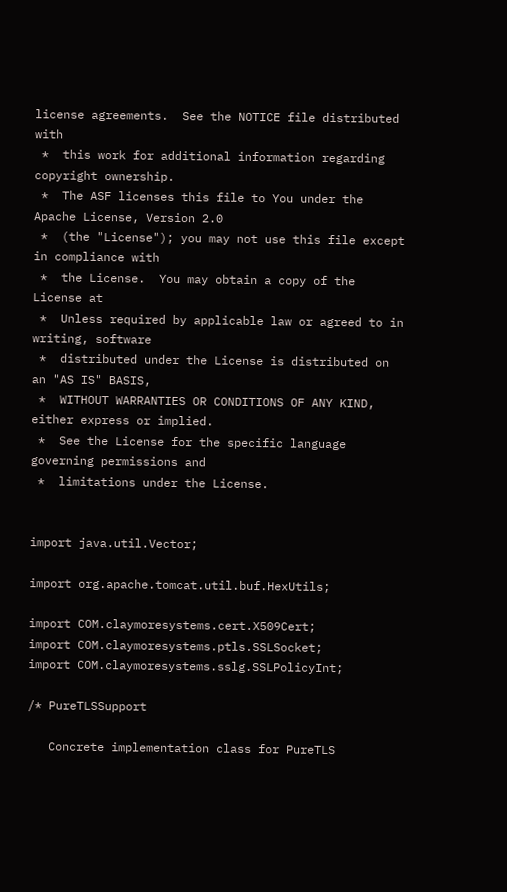license agreements.  See the NOTICE file distributed with
 *  this work for additional information regarding copyright ownership.
 *  The ASF licenses this file to You under the Apache License, Version 2.0
 *  (the "License"); you may not use this file except in compliance with
 *  the License.  You may obtain a copy of the License at
 *  Unless required by applicable law or agreed to in writing, software
 *  distributed under the License is distributed on an "AS IS" BASIS,
 *  WITHOUT WARRANTIES OR CONDITIONS OF ANY KIND, either express or implied.
 *  See the License for the specific language governing permissions and
 *  limitations under the License.


import java.util.Vector;

import org.apache.tomcat.util.buf.HexUtils;

import COM.claymoresystems.cert.X509Cert;
import COM.claymoresystems.ptls.SSLSocket;
import COM.claymoresystems.sslg.SSLPolicyInt;

/* PureTLSSupport

   Concrete implementation class for PureTLS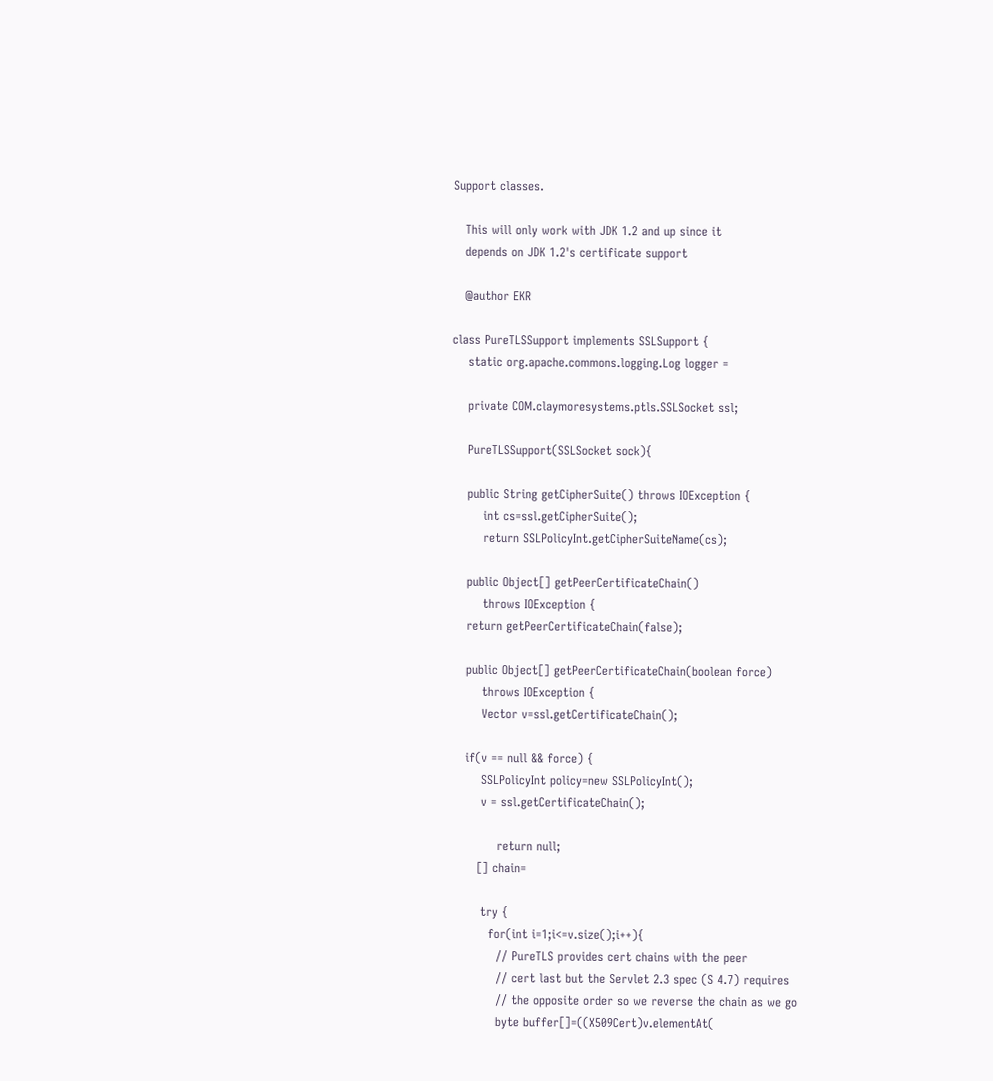Support classes.

   This will only work with JDK 1.2 and up since it
   depends on JDK 1.2's certificate support

   @author EKR

class PureTLSSupport implements SSLSupport {
    static org.apache.commons.logging.Log logger =

    private COM.claymoresystems.ptls.SSLSocket ssl;

    PureTLSSupport(SSLSocket sock){

    public String getCipherSuite() throws IOException {
        int cs=ssl.getCipherSuite();
        return SSLPolicyInt.getCipherSuiteName(cs);

    public Object[] getPeerCertificateChain()
        throws IOException {
    return getPeerCertificateChain(false);

    public Object[] getPeerCertificateChain(boolean force)
        throws IOException {
        Vector v=ssl.getCertificateChain();

    if(v == null && force) {
        SSLPolicyInt policy=new SSLPolicyInt();
        v = ssl.getCertificateChain();

            return null;
       [] chain=

        try {
          for(int i=1;i<=v.size();i++){
            // PureTLS provides cert chains with the peer
            // cert last but the Servlet 2.3 spec (S 4.7) requires
            // the opposite order so we reverse the chain as we go
            byte buffer[]=((X509Cert)v.elementAt(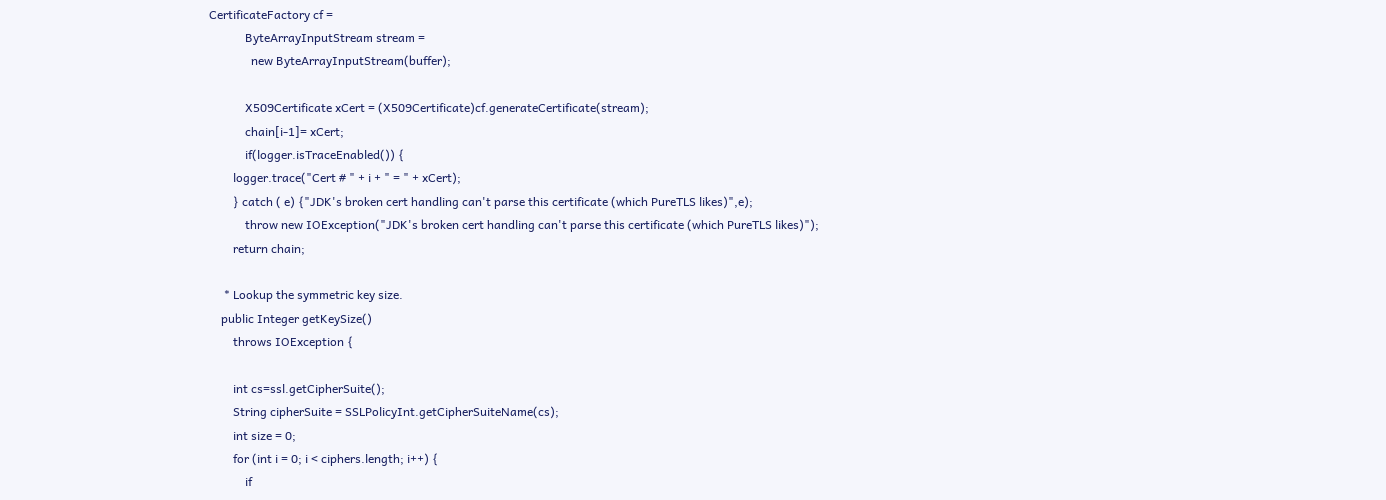CertificateFactory cf =
            ByteArrayInputStream stream =
              new ByteArrayInputStream(buffer);

            X509Certificate xCert = (X509Certificate)cf.generateCertificate(stream);
            chain[i-1]= xCert;
            if(logger.isTraceEnabled()) {
        logger.trace("Cert # " + i + " = " + xCert);
        } catch ( e) {"JDK's broken cert handling can't parse this certificate (which PureTLS likes)",e);
            throw new IOException("JDK's broken cert handling can't parse this certificate (which PureTLS likes)");
        return chain;

     * Lookup the symmetric key size.
    public Integer getKeySize()
        throws IOException {

        int cs=ssl.getCipherSuite();
        String cipherSuite = SSLPolicyInt.getCipherSuiteName(cs);
        int size = 0;
        for (int i = 0; i < ciphers.length; i++) {
            if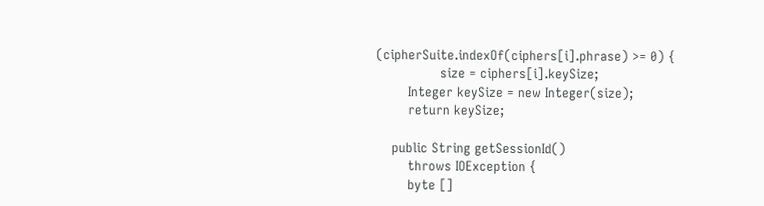(cipherSuite.indexOf(ciphers[i].phrase) >= 0) {
                size = ciphers[i].keySize;
        Integer keySize = new Integer(size);
        return keySize;

    public String getSessionId()
        throws IOException {
        byte []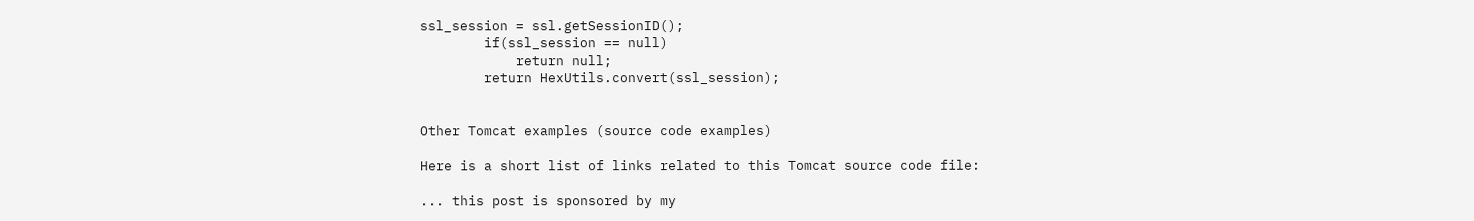ssl_session = ssl.getSessionID();
        if(ssl_session == null)
            return null;
        return HexUtils.convert(ssl_session);


Other Tomcat examples (source code examples)

Here is a short list of links related to this Tomcat source code file:

... this post is sponsored by my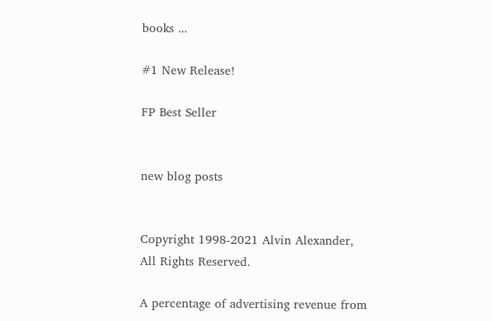books ...

#1 New Release!

FP Best Seller


new blog posts


Copyright 1998-2021 Alvin Alexander,
All Rights Reserved.

A percentage of advertising revenue from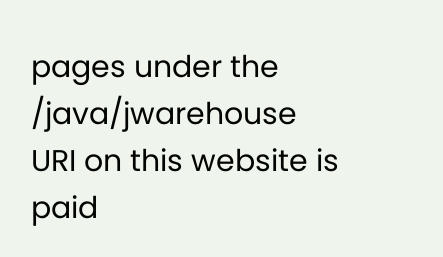pages under the /java/jwarehouse URI on this website is
paid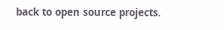back to open source projects.